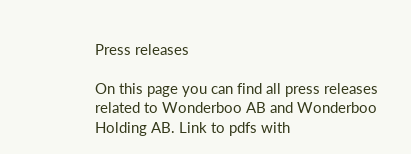Press releases

On this page you can find all press releases related to Wonderboo AB and Wonderboo Holding AB. Link to pdfs with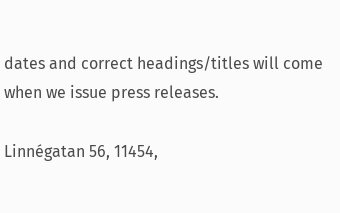dates and correct headings/titles will come when we issue press releases.

Linnégatan 56, 11454,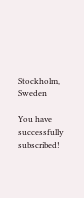Stockholm, Sweden

You have successfully subscribed!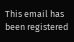This email has been registered